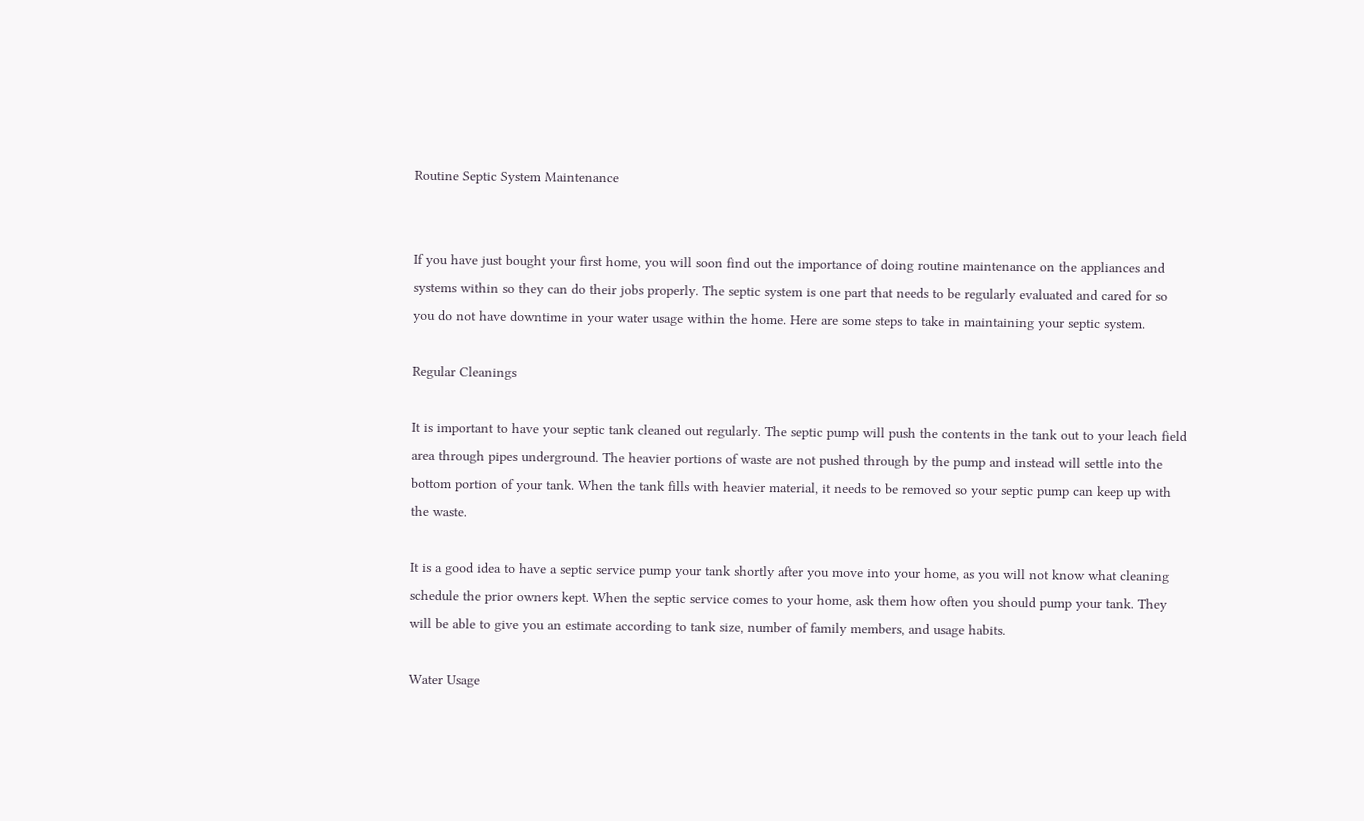Routine Septic System Maintenance


If you have just bought your first home, you will soon find out the importance of doing routine maintenance on the appliances and systems within so they can do their jobs properly. The septic system is one part that needs to be regularly evaluated and cared for so you do not have downtime in your water usage within the home. Here are some steps to take in maintaining your septic system.

Regular Cleanings

It is important to have your septic tank cleaned out regularly. The septic pump will push the contents in the tank out to your leach field area through pipes underground. The heavier portions of waste are not pushed through by the pump and instead will settle into the bottom portion of your tank. When the tank fills with heavier material, it needs to be removed so your septic pump can keep up with the waste.

It is a good idea to have a septic service pump your tank shortly after you move into your home, as you will not know what cleaning schedule the prior owners kept. When the septic service comes to your home, ask them how often you should pump your tank. They will be able to give you an estimate according to tank size, number of family members, and usage habits.

Water Usage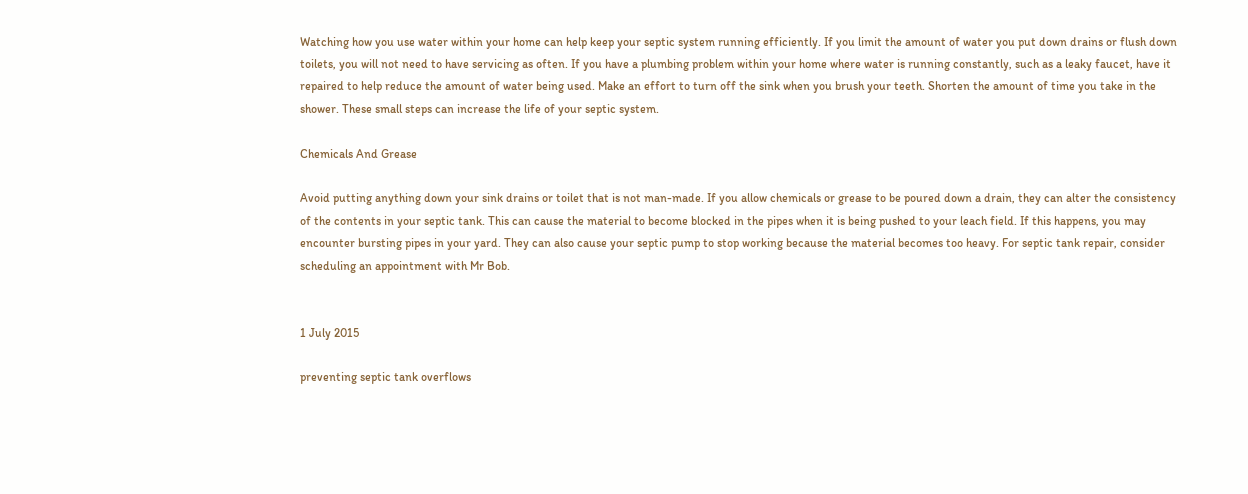Watching how you use water within your home can help keep your septic system running efficiently. If you limit the amount of water you put down drains or flush down toilets, you will not need to have servicing as often. If you have a plumbing problem within your home where water is running constantly, such as a leaky faucet, have it repaired to help reduce the amount of water being used. Make an effort to turn off the sink when you brush your teeth. Shorten the amount of time you take in the shower. These small steps can increase the life of your septic system.

Chemicals And Grease

Avoid putting anything down your sink drains or toilet that is not man-made. If you allow chemicals or grease to be poured down a drain, they can alter the consistency of the contents in your septic tank. This can cause the material to become blocked in the pipes when it is being pushed to your leach field. If this happens, you may encounter bursting pipes in your yard. They can also cause your septic pump to stop working because the material becomes too heavy. For septic tank repair, consider scheduling an appointment with Mr Bob.


1 July 2015

preventing septic tank overflows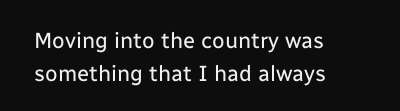Moving into the country was something that I had always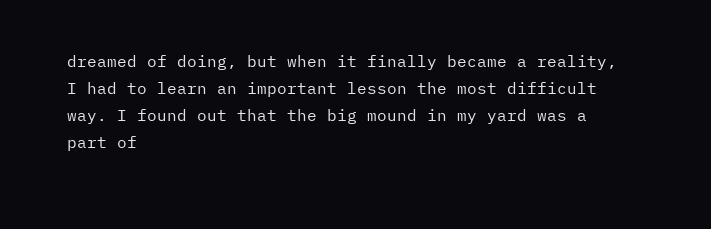dreamed of doing, but when it finally became a reality, I had to learn an important lesson the most difficult way. I found out that the big mound in my yard was a part of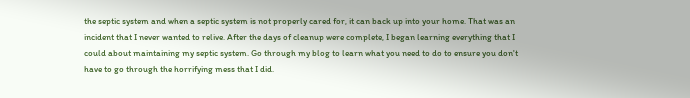the septic system and when a septic system is not properly cared for, it can back up into your home. That was an incident that I never wanted to relive. After the days of cleanup were complete, I began learning everything that I could about maintaining my septic system. Go through my blog to learn what you need to do to ensure you don't have to go through the horrifying mess that I did.